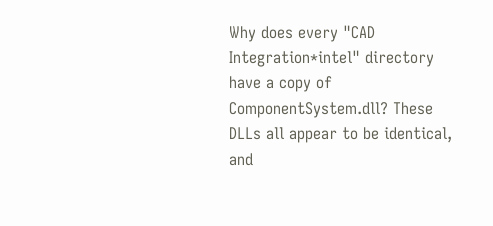Why does every "CAD Integration*intel" directory have a copy of ComponentSystem.dll? These DLLs all appear to be identical, and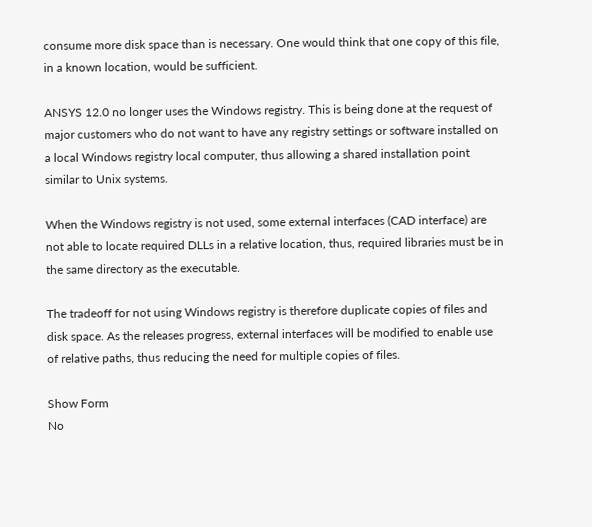consume more disk space than is necessary. One would think that one copy of this file, in a known location, would be sufficient.

ANSYS 12.0 no longer uses the Windows registry. This is being done at the request of major customers who do not want to have any registry settings or software installed on a local Windows registry local computer, thus allowing a shared installation point similar to Unix systems.

When the Windows registry is not used, some external interfaces (CAD interface) are not able to locate required DLLs in a relative location, thus, required libraries must be in the same directory as the executable.

The tradeoff for not using Windows registry is therefore duplicate copies of files and disk space. As the releases progress, external interfaces will be modified to enable use of relative paths, thus reducing the need for multiple copies of files.

Show Form
No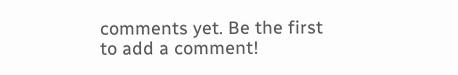comments yet. Be the first to add a comment!